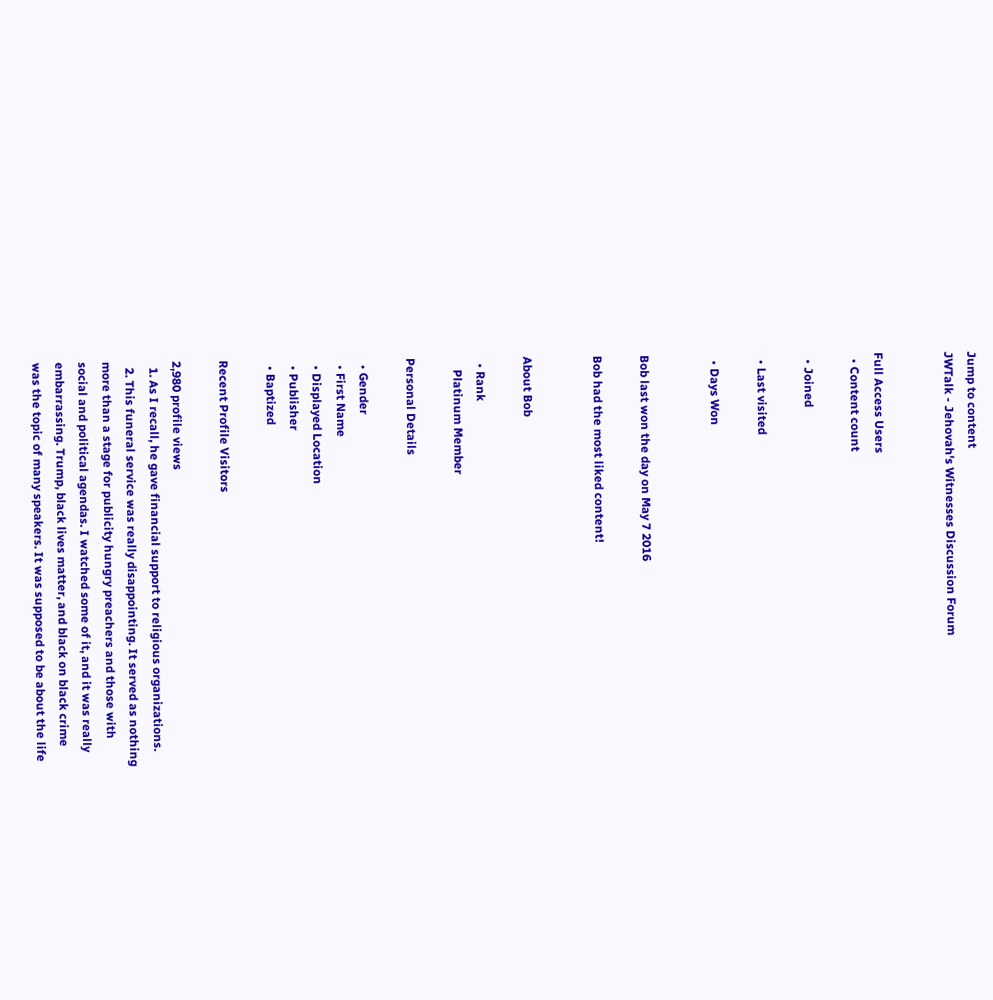Jump to content
JWTalk - Jehovah's Witnesses Discussion Forum


Full Access Users
  • Content count

  • Joined

  • Last visited

  • Days Won


Bob last won the day on May 7 2016

Bob had the most liked content!


About Bob

  • Rank
    Platinum Member

Personal Details

  • Gender
  • First Name
  • Displayed Location
  • Publisher
  • Baptized

Recent Profile Visitors

2,980 profile views
  1. As I recall, he gave financial support to religious organizations.
  2. This funeral service was really disappointing. It served as nothing more than a stage for publicity hungry preachers and those with social and political agendas. I watched some of it, and it was really embarrassing. Trump, black lives matter, and black on black crime was the topic of many speakers. It was supposed to be about the life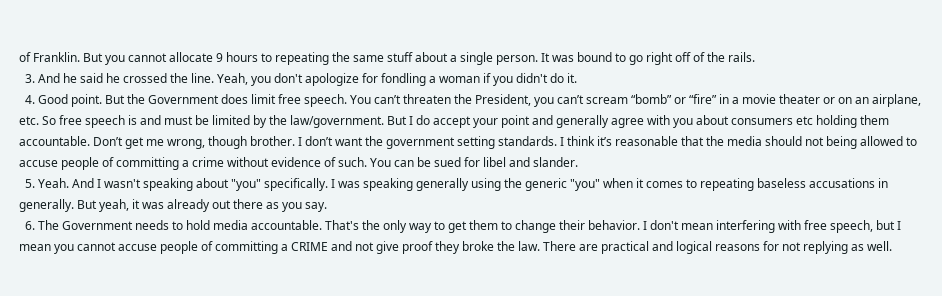of Franklin. But you cannot allocate 9 hours to repeating the same stuff about a single person. It was bound to go right off of the rails.
  3. And he said he crossed the line. Yeah, you don't apologize for fondling a woman if you didn't do it.
  4. Good point. But the Government does limit free speech. You can’t threaten the President, you can’t scream “bomb” or “fire” in a movie theater or on an airplane, etc. So free speech is and must be limited by the law/government. But I do accept your point and generally agree with you about consumers etc holding them accountable. Don’t get me wrong, though brother. I don’t want the government setting standards. I think it’s reasonable that the media should not being allowed to accuse people of committing a crime without evidence of such. You can be sued for libel and slander.
  5. Yeah. And I wasn't speaking about "you" specifically. I was speaking generally using the generic "you" when it comes to repeating baseless accusations in generally. But yeah, it was already out there as you say.
  6. The Government needs to hold media accountable. That's the only way to get them to change their behavior. I don't mean interfering with free speech, but I mean you cannot accuse people of committing a CRIME and not give proof they broke the law. There are practical and logical reasons for not replying as well.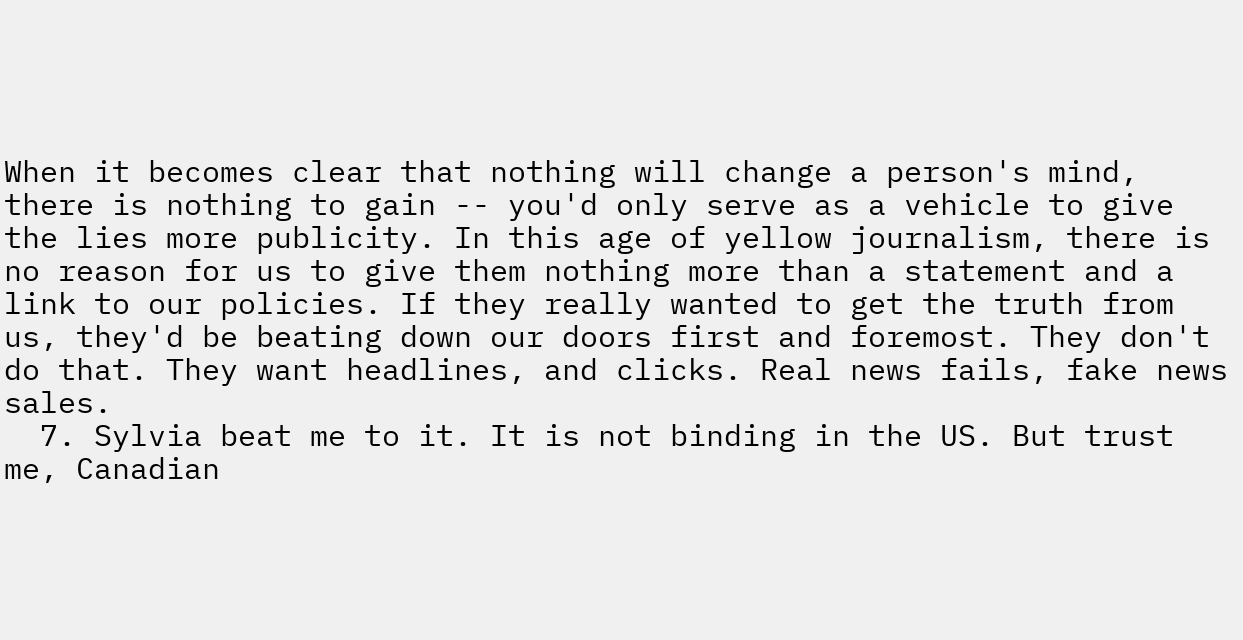When it becomes clear that nothing will change a person's mind, there is nothing to gain -- you'd only serve as a vehicle to give the lies more publicity. In this age of yellow journalism, there is no reason for us to give them nothing more than a statement and a link to our policies. If they really wanted to get the truth from us, they'd be beating down our doors first and foremost. They don't do that. They want headlines, and clicks. Real news fails, fake news sales.
  7. Sylvia beat me to it. It is not binding in the US. But trust me, Canadian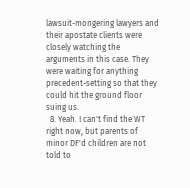lawsuit-mongering lawyers and their apostate clients were closely watching the arguments in this case. They were waiting for anything precedent-setting so that they could hit the ground floor suing us.
  8. Yeah. I can't find the WT right now, but parents of minor DF'd children are not told to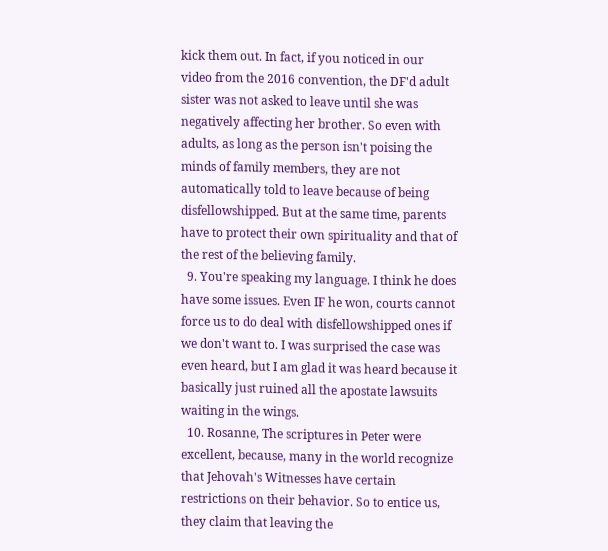kick them out. In fact, if you noticed in our video from the 2016 convention, the DF'd adult sister was not asked to leave until she was negatively affecting her brother. So even with adults, as long as the person isn't poising the minds of family members, they are not automatically told to leave because of being disfellowshipped. But at the same time, parents have to protect their own spirituality and that of the rest of the believing family.
  9. You're speaking my language. I think he does have some issues. Even IF he won, courts cannot force us to do deal with disfellowshipped ones if we don't want to. I was surprised the case was even heard, but I am glad it was heard because it basically just ruined all the apostate lawsuits waiting in the wings.
  10. Rosanne, The scriptures in Peter were excellent, because, many in the world recognize that Jehovah's Witnesses have certain restrictions on their behavior. So to entice us, they claim that leaving the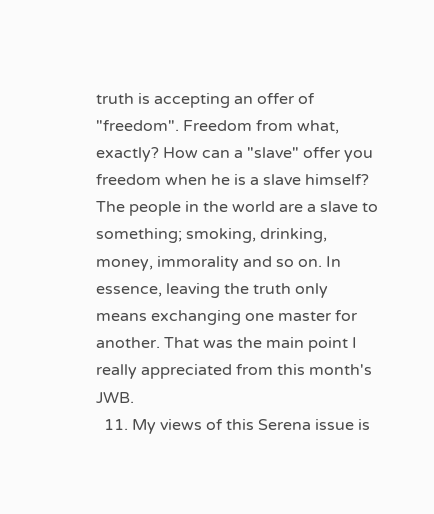truth is accepting an offer of "freedom". Freedom from what, exactly? How can a "slave" offer you freedom when he is a slave himself? The people in the world are a slave to something; smoking, drinking, money, immorality and so on. In essence, leaving the truth only means exchanging one master for another. That was the main point I really appreciated from this month's JWB.
  11. My views of this Serena issue is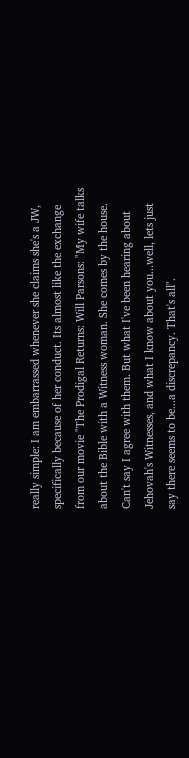really simple: I am embarrassed whenever she claims she's a JW, specifically because of her conduct. Its almost like the exchange from our movie "The Prodigal Returns: Will Parsons: "My wife talks about the Bible with a Witness woman. She comes by the house. Can't say I agree with them. But what I've been hearing about Jehovah's Witnesses, and what I know about you...well, lets just say there seems to be...a discrepancy. That's all".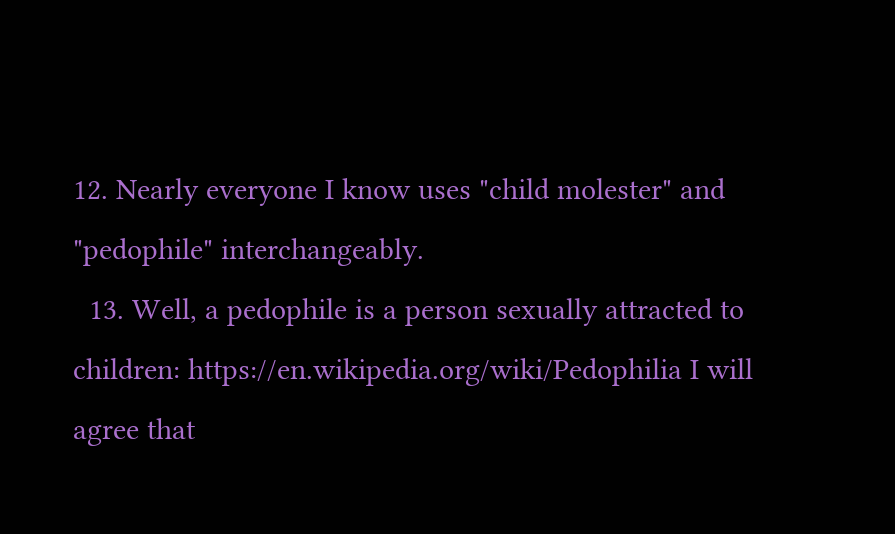12. Nearly everyone I know uses "child molester" and "pedophile" interchangeably.
  13. Well, a pedophile is a person sexually attracted to children: https://en.wikipedia.org/wiki/Pedophilia I will agree that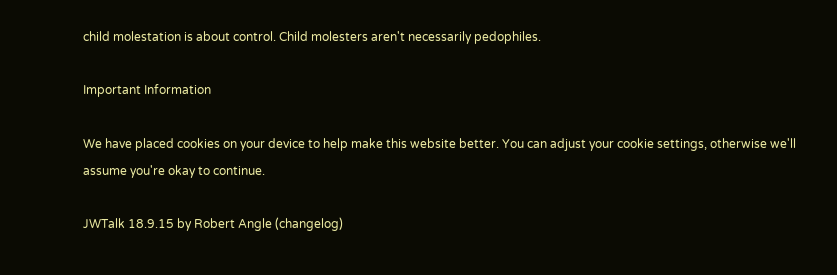child molestation is about control. Child molesters aren't necessarily pedophiles.

Important Information

We have placed cookies on your device to help make this website better. You can adjust your cookie settings, otherwise we'll assume you're okay to continue.

JWTalk 18.9.15 by Robert Angle (changelog)